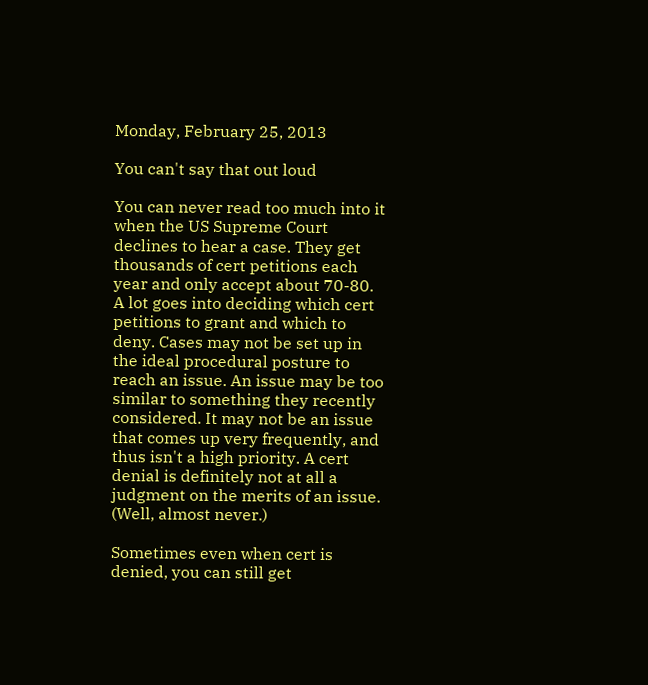Monday, February 25, 2013

You can't say that out loud

You can never read too much into it when the US Supreme Court declines to hear a case. They get thousands of cert petitions each year and only accept about 70-80. A lot goes into deciding which cert petitions to grant and which to deny. Cases may not be set up in the ideal procedural posture to reach an issue. An issue may be too similar to something they recently considered. It may not be an issue that comes up very frequently, and thus isn't a high priority. A cert denial is definitely not at all a judgment on the merits of an issue. (Well, almost never.)

Sometimes even when cert is denied, you can still get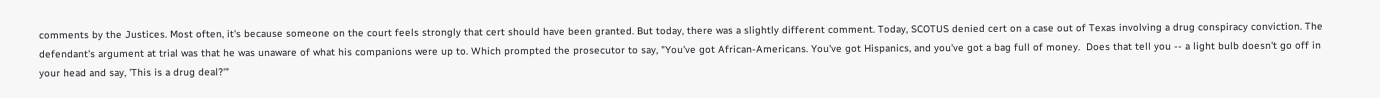comments by the Justices. Most often, it's because someone on the court feels strongly that cert should have been granted. But today, there was a slightly different comment. Today, SCOTUS denied cert on a case out of Texas involving a drug conspiracy conviction. The defendant's argument at trial was that he was unaware of what his companions were up to. Which prompted the prosecutor to say, "You've got African-Americans. You've got Hispanics, and you've got a bag full of money.  Does that tell you -- a light bulb doesn't go off in your head and say, 'This is a drug deal?'"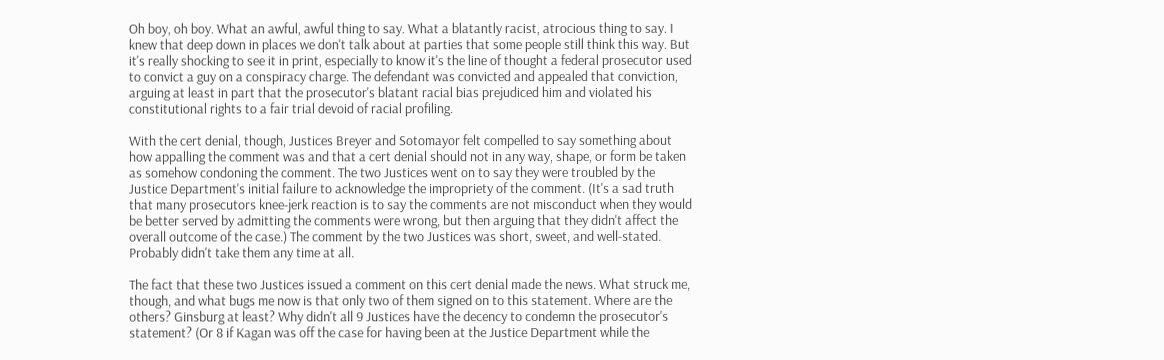Oh boy, oh boy. What an awful, awful thing to say. What a blatantly racist, atrocious thing to say. I knew that deep down in places we don't talk about at parties that some people still think this way. But it's really shocking to see it in print, especially to know it's the line of thought a federal prosecutor used to convict a guy on a conspiracy charge. The defendant was convicted and appealed that conviction, arguing at least in part that the prosecutor's blatant racial bias prejudiced him and violated his constitutional rights to a fair trial devoid of racial profiling.

With the cert denial, though, Justices Breyer and Sotomayor felt compelled to say something about how appalling the comment was and that a cert denial should not in any way, shape, or form be taken as somehow condoning the comment. The two Justices went on to say they were troubled by the Justice Department's initial failure to acknowledge the impropriety of the comment. (It's a sad truth that many prosecutors knee-jerk reaction is to say the comments are not misconduct when they would be better served by admitting the comments were wrong, but then arguing that they didn't affect the overall outcome of the case.) The comment by the two Justices was short, sweet, and well-stated. Probably didn't take them any time at all.

The fact that these two Justices issued a comment on this cert denial made the news. What struck me, though, and what bugs me now is that only two of them signed on to this statement. Where are the others? Ginsburg at least? Why didn't all 9 Justices have the decency to condemn the prosecutor's statement? (Or 8 if Kagan was off the case for having been at the Justice Department while the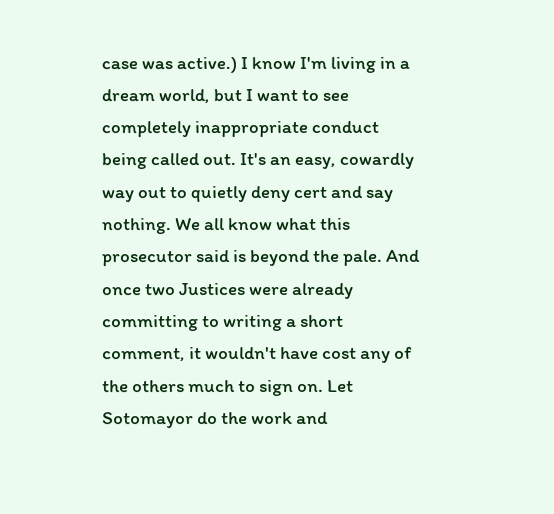case was active.) I know I'm living in a dream world, but I want to see completely inappropriate conduct being called out. It's an easy, cowardly way out to quietly deny cert and say nothing. We all know what this prosecutor said is beyond the pale. And once two Justices were already committing to writing a short comment, it wouldn't have cost any of the others much to sign on. Let Sotomayor do the work and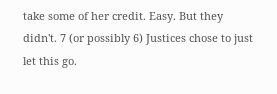take some of her credit. Easy. But they didn't. 7 (or possibly 6) Justices chose to just let this go.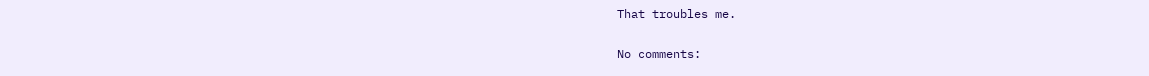That troubles me.

No comments: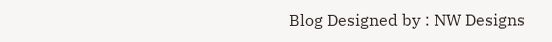Blog Designed by : NW Designs